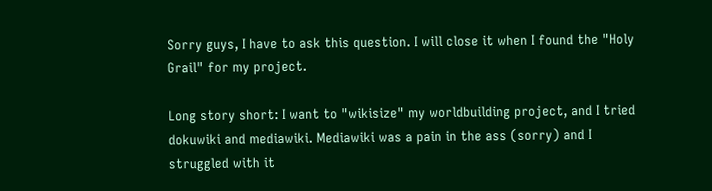Sorry guys, I have to ask this question. I will close it when I found the "Holy Grail" for my project.

Long story short: I want to "wikisize" my worldbuilding project, and I tried dokuwiki and mediawiki. Mediawiki was a pain in the ass (sorry) and I struggled with it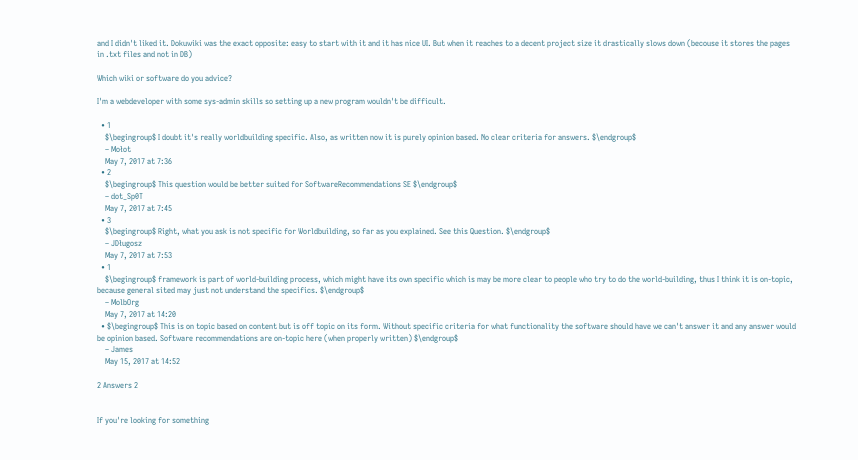and I didn't liked it. Dokuwiki was the exact opposite: easy to start with it and it has nice UI. But when it reaches to a decent project size it drastically slows down (becouse it stores the pages in .txt files and not in DB)

Which wiki or software do you advice?

I'm a webdeveloper with some sys-admin skills so setting up a new program wouldn't be difficult.

  • 1
    $\begingroup$ I doubt it's really worldbuilding specific. Also, as written now it is purely opinion based. No clear criteria for answers. $\endgroup$
    – Mołot
    May 7, 2017 at 7:36
  • 2
    $\begingroup$ This question would be better suited for SoftwareRecommendations SE $\endgroup$
    – dot_Sp0T
    May 7, 2017 at 7:45
  • 3
    $\begingroup$ Right, what you ask is not specific for Worldbuilding, so far as you explained. See this Question. $\endgroup$
    – JDługosz
    May 7, 2017 at 7:53
  • 1
    $\begingroup$ framework is part of world-building process, which might have its own specific which is may be more clear to people who try to do the world-building, thus I think it is on-topic, because general sited may just not understand the specifics. $\endgroup$
    – MolbOrg
    May 7, 2017 at 14:20
  • $\begingroup$ This is on topic based on content but is off topic on its form. Without specific criteria for what functionality the software should have we can't answer it and any answer would be opinion based. Software recommendations are on-topic here (when properly written) $\endgroup$
    – James
    May 15, 2017 at 14:52

2 Answers 2


If you're looking for something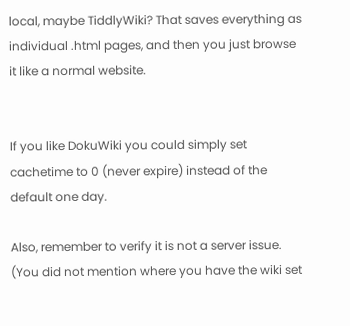local, maybe TiddlyWiki? That saves everything as individual .html pages, and then you just browse it like a normal website.


If you like DokuWiki you could simply set cachetime to 0 (never expire) instead of the default one day.

Also, remember to verify it is not a server issue. (You did not mention where you have the wiki set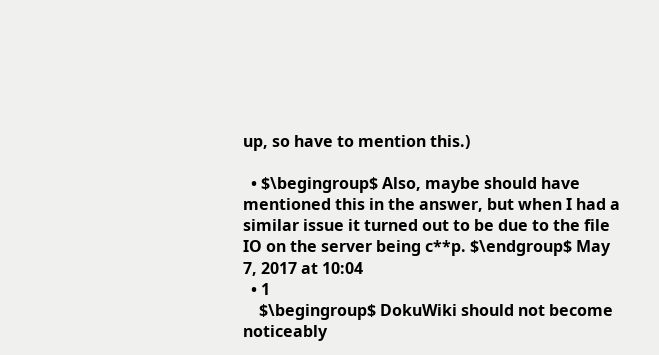up, so have to mention this.)

  • $\begingroup$ Also, maybe should have mentioned this in the answer, but when I had a similar issue it turned out to be due to the file IO on the server being c**p. $\endgroup$ May 7, 2017 at 10:04
  • 1
    $\begingroup$ DokuWiki should not become noticeably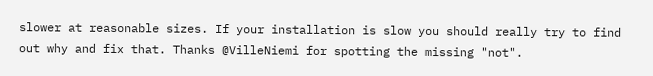slower at reasonable sizes. If your installation is slow you should really try to find out why and fix that. Thanks @VilleNiemi for spotting the missing "not".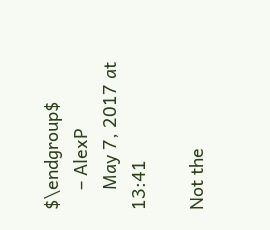$\endgroup$
    – AlexP
    May 7, 2017 at 13:41

Not the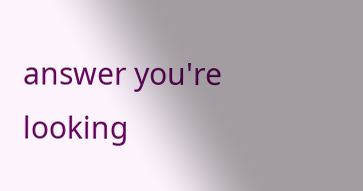answer you're looking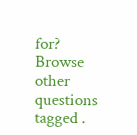for? Browse other questions tagged .